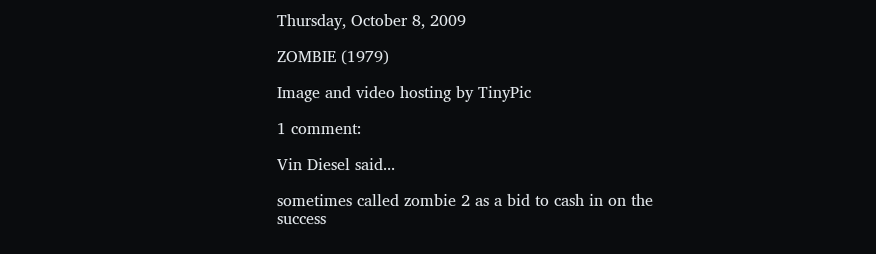Thursday, October 8, 2009

ZOMBIE (1979)

Image and video hosting by TinyPic

1 comment:

Vin Diesel said...

sometimes called zombie 2 as a bid to cash in on the success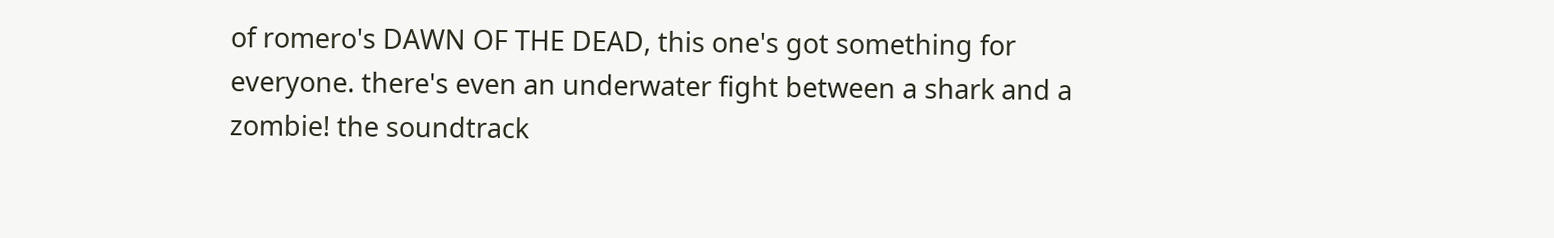of romero's DAWN OF THE DEAD, this one's got something for everyone. there's even an underwater fight between a shark and a zombie! the soundtrack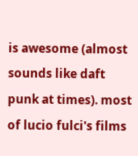is awesome (almost sounds like daft punk at times). most of lucio fulci's films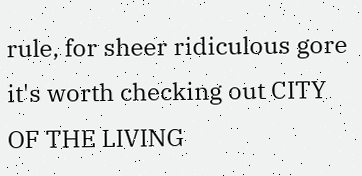rule, for sheer ridiculous gore it's worth checking out CITY OF THE LIVING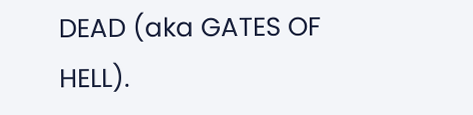DEAD (aka GATES OF HELL).